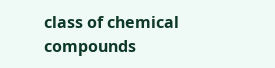class of chemical compounds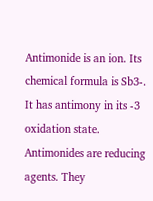Antimonide is an ion. Its chemical formula is Sb3-. It has antimony in its -3 oxidation state. Antimonides are reducing agents. They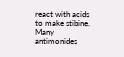react with acids to make stibine. Many antimonides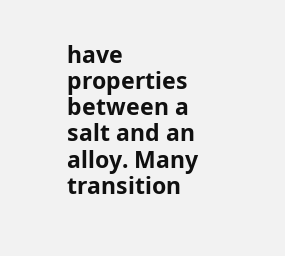have properties between a salt and an alloy. Many transition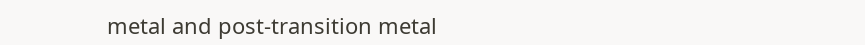metal and post-transition metal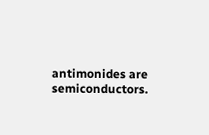antimonides are semiconductors.